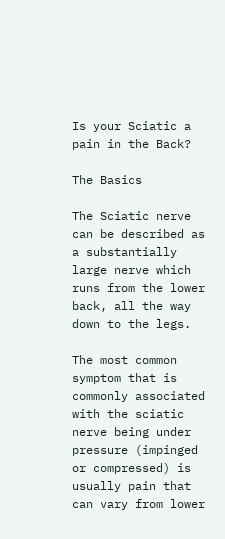Is your Sciatic a pain in the Back?

The Basics

The Sciatic nerve can be described as a substantially large nerve which runs from the lower back, all the way down to the legs.

The most common symptom that is commonly associated with the sciatic nerve being under pressure (impinged or compressed) is usually pain that can vary from lower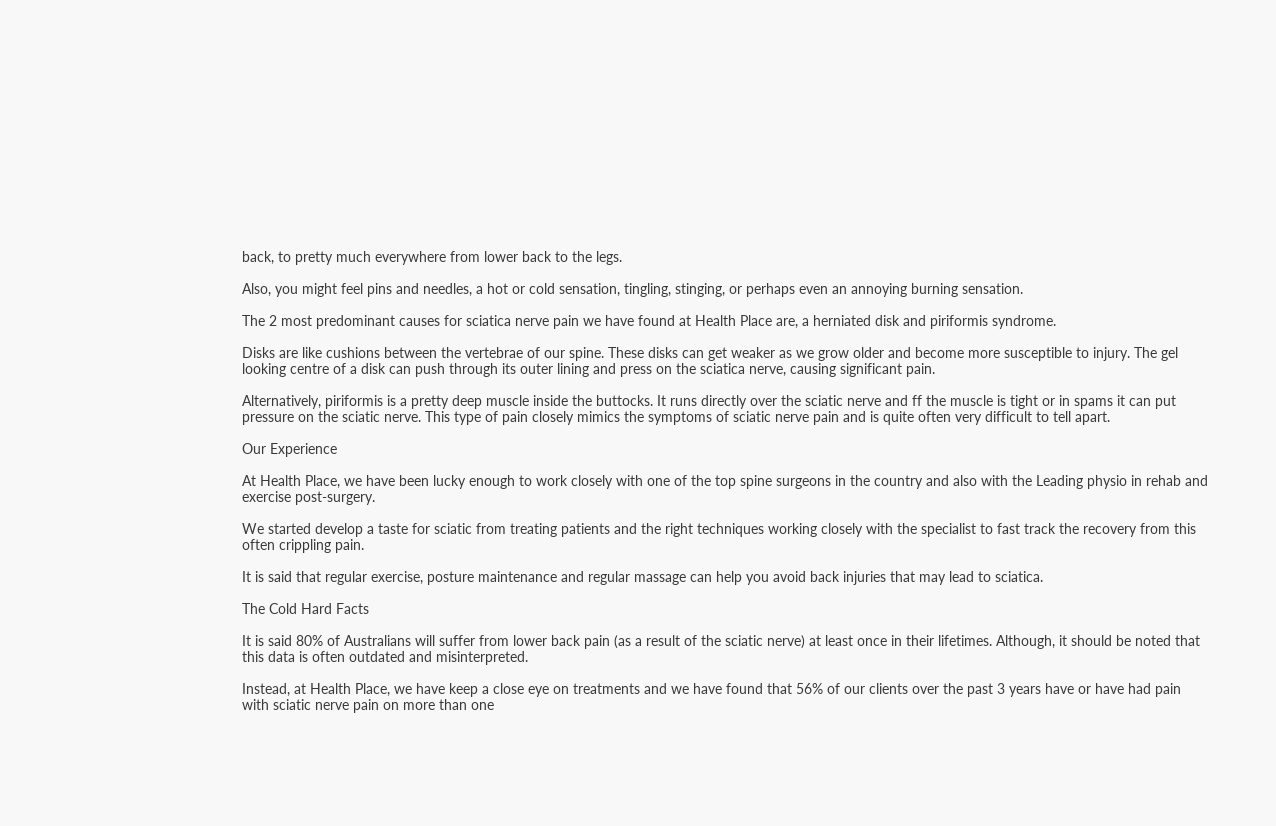back, to pretty much everywhere from lower back to the legs.

Also, you might feel pins and needles, a hot or cold sensation, tingling, stinging, or perhaps even an annoying burning sensation.

The 2 most predominant causes for sciatica nerve pain we have found at Health Place are, a herniated disk and piriformis syndrome.

Disks are like cushions between the vertebrae of our spine. These disks can get weaker as we grow older and become more susceptible to injury. The gel looking centre of a disk can push through its outer lining and press on the sciatica nerve, causing significant pain.

Alternatively, piriformis is a pretty deep muscle inside the buttocks. It runs directly over the sciatic nerve and ff the muscle is tight or in spams it can put pressure on the sciatic nerve. This type of pain closely mimics the symptoms of sciatic nerve pain and is quite often very difficult to tell apart.

Our Experience

At Health Place, we have been lucky enough to work closely with one of the top spine surgeons in the country and also with the Leading physio in rehab and exercise post-surgery.

We started develop a taste for sciatic from treating patients and the right techniques working closely with the specialist to fast track the recovery from this often crippling pain.

It is said that regular exercise, posture maintenance and regular massage can help you avoid back injuries that may lead to sciatica.

The Cold Hard Facts

It is said 80% of Australians will suffer from lower back pain (as a result of the sciatic nerve) at least once in their lifetimes. Although, it should be noted that this data is often outdated and misinterpreted.

Instead, at Health Place, we have keep a close eye on treatments and we have found that 56% of our clients over the past 3 years have or have had pain with sciatic nerve pain on more than one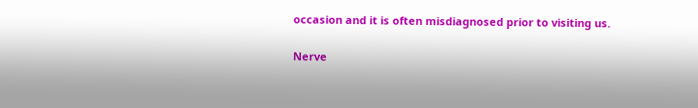occasion and it is often misdiagnosed prior to visiting us.

Nerve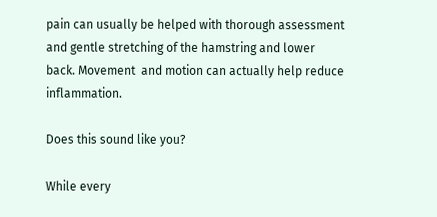pain can usually be helped with thorough assessment and gentle stretching of the hamstring and lower back. Movement  and motion can actually help reduce inflammation.

Does this sound like you?

While every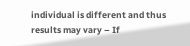individual is different and thus results may vary – If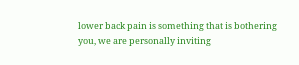lower back pain is something that is bothering you, we are personally inviting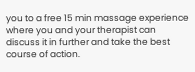you to a free 15 min massage experience where you and your therapist can discuss it in further and take the best course of action.